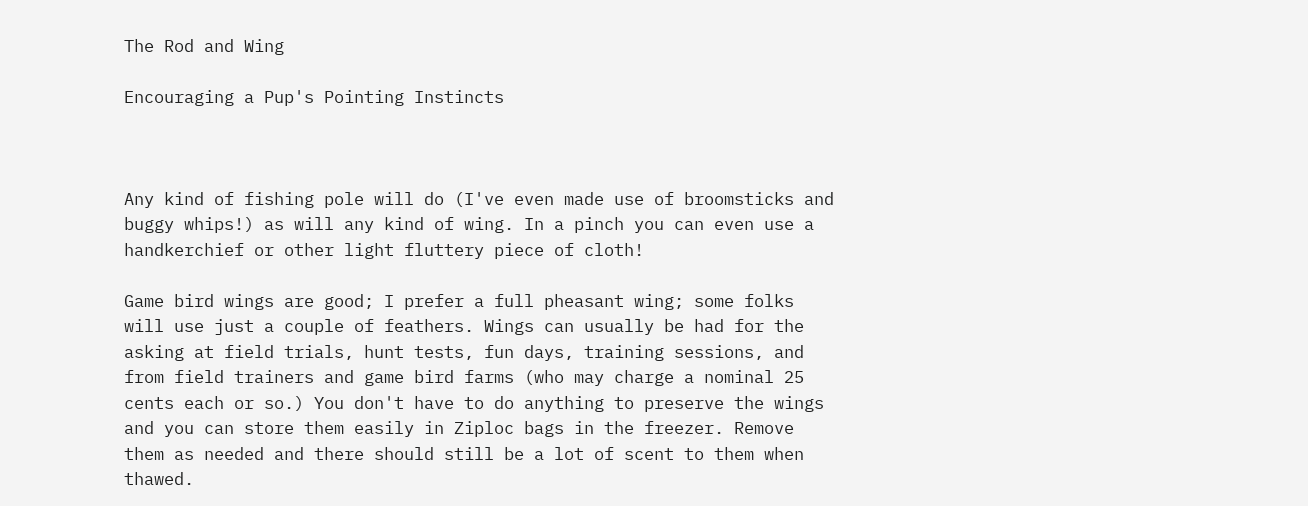The Rod and Wing

Encouraging a Pup's Pointing Instincts



Any kind of fishing pole will do (I've even made use of broomsticks and buggy whips!) as will any kind of wing. In a pinch you can even use a handkerchief or other light fluttery piece of cloth!

Game bird wings are good; I prefer a full pheasant wing; some folks will use just a couple of feathers. Wings can usually be had for the asking at field trials, hunt tests, fun days, training sessions, and from field trainers and game bird farms (who may charge a nominal 25 cents each or so.) You don't have to do anything to preserve the wings and you can store them easily in Ziploc bags in the freezer. Remove them as needed and there should still be a lot of scent to them when thawed.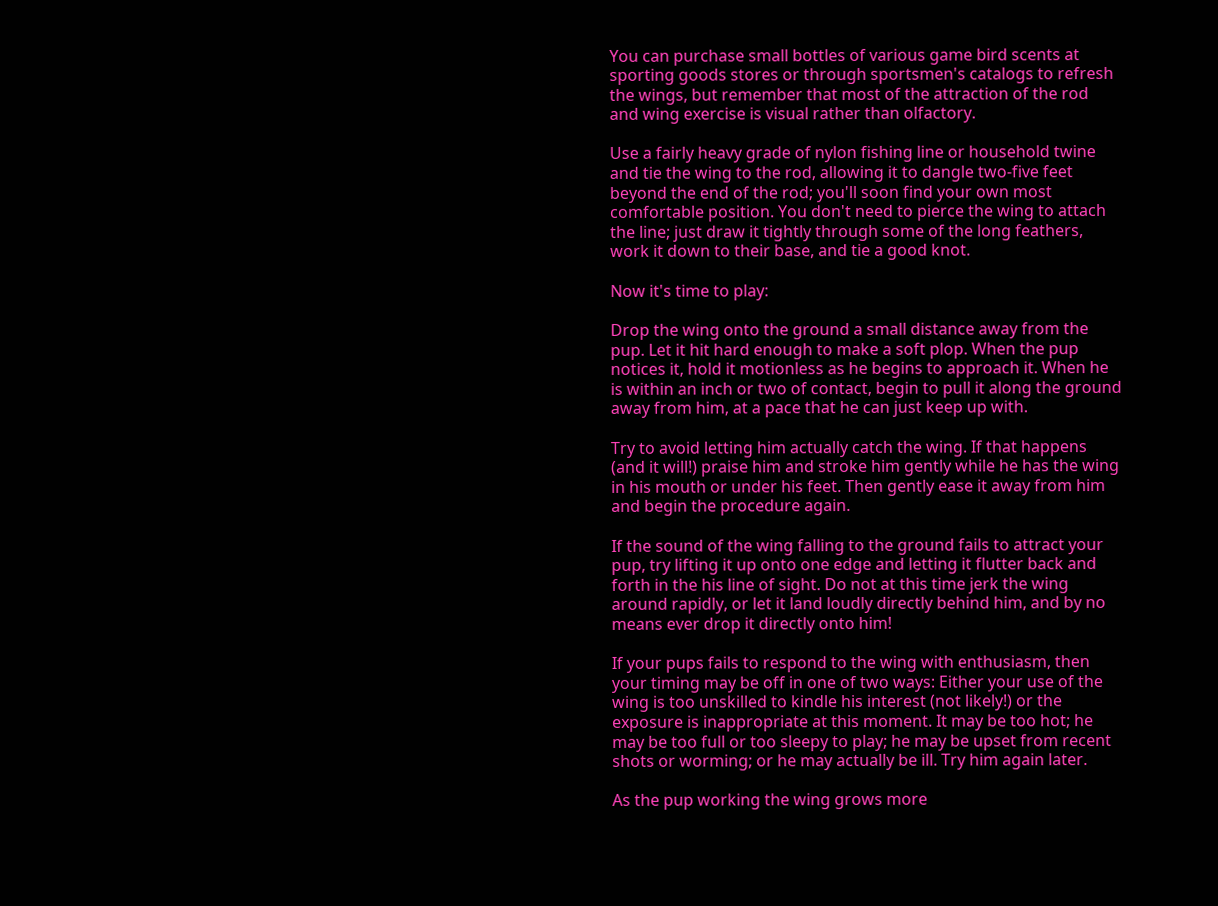You can purchase small bottles of various game bird scents at sporting goods stores or through sportsmen's catalogs to refresh the wings, but remember that most of the attraction of the rod and wing exercise is visual rather than olfactory.

Use a fairly heavy grade of nylon fishing line or household twine and tie the wing to the rod, allowing it to dangle two-five feet beyond the end of the rod; you'll soon find your own most comfortable position. You don't need to pierce the wing to attach the line; just draw it tightly through some of the long feathers, work it down to their base, and tie a good knot.

Now it's time to play:

Drop the wing onto the ground a small distance away from the pup. Let it hit hard enough to make a soft plop. When the pup notices it, hold it motionless as he begins to approach it. When he is within an inch or two of contact, begin to pull it along the ground away from him, at a pace that he can just keep up with.

Try to avoid letting him actually catch the wing. If that happens (and it will!) praise him and stroke him gently while he has the wing in his mouth or under his feet. Then gently ease it away from him and begin the procedure again.

If the sound of the wing falling to the ground fails to attract your pup, try lifting it up onto one edge and letting it flutter back and forth in the his line of sight. Do not at this time jerk the wing around rapidly, or let it land loudly directly behind him, and by no means ever drop it directly onto him!

If your pups fails to respond to the wing with enthusiasm, then your timing may be off in one of two ways: Either your use of the wing is too unskilled to kindle his interest (not likely!) or the exposure is inappropriate at this moment. It may be too hot; he may be too full or too sleepy to play; he may be upset from recent shots or worming; or he may actually be ill. Try him again later.

As the pup working the wing grows more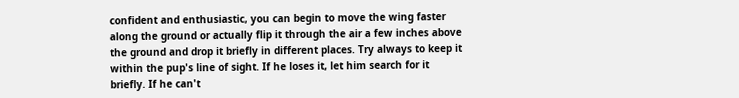confident and enthusiastic, you can begin to move the wing faster along the ground or actually flip it through the air a few inches above the ground and drop it briefly in different places. Try always to keep it within the pup's line of sight. If he loses it, let him search for it briefly. If he can't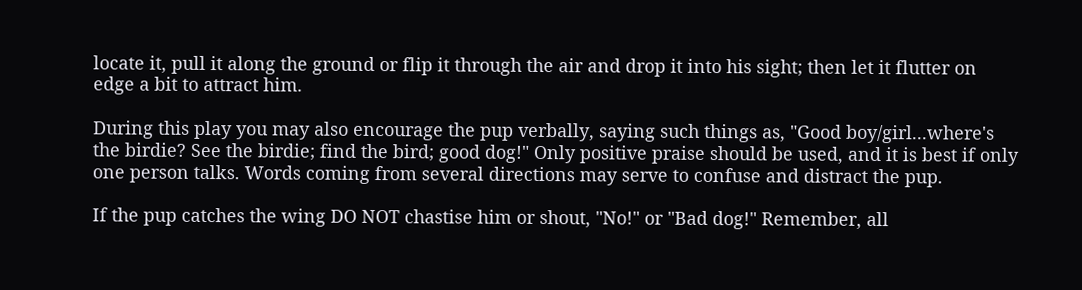locate it, pull it along the ground or flip it through the air and drop it into his sight; then let it flutter on edge a bit to attract him.

During this play you may also encourage the pup verbally, saying such things as, "Good boy/girl...where's the birdie? See the birdie; find the bird; good dog!" Only positive praise should be used, and it is best if only one person talks. Words coming from several directions may serve to confuse and distract the pup.

If the pup catches the wing DO NOT chastise him or shout, "No!" or "Bad dog!" Remember, all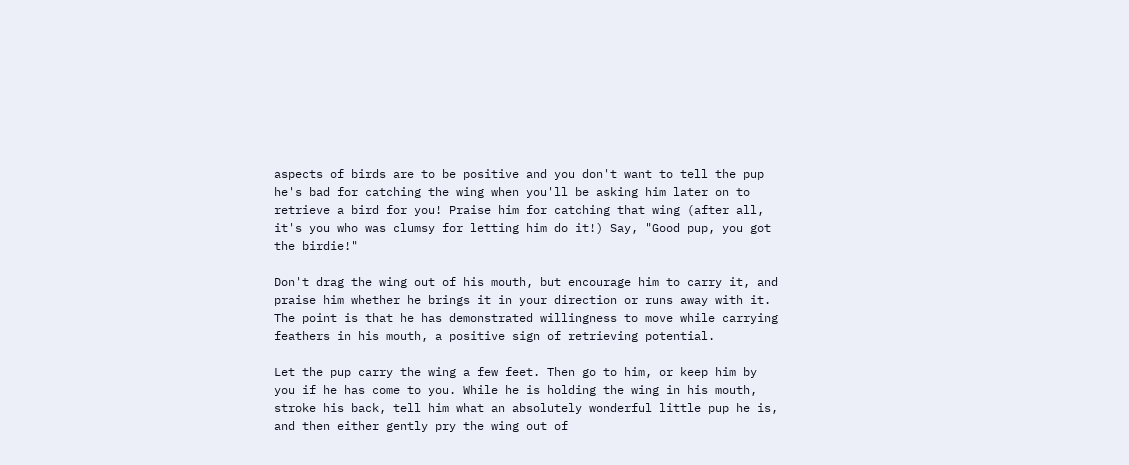aspects of birds are to be positive and you don't want to tell the pup he's bad for catching the wing when you'll be asking him later on to retrieve a bird for you! Praise him for catching that wing (after all, it's you who was clumsy for letting him do it!) Say, "Good pup, you got the birdie!"

Don't drag the wing out of his mouth, but encourage him to carry it, and praise him whether he brings it in your direction or runs away with it. The point is that he has demonstrated willingness to move while carrying feathers in his mouth, a positive sign of retrieving potential.

Let the pup carry the wing a few feet. Then go to him, or keep him by you if he has come to you. While he is holding the wing in his mouth, stroke his back, tell him what an absolutely wonderful little pup he is, and then either gently pry the wing out of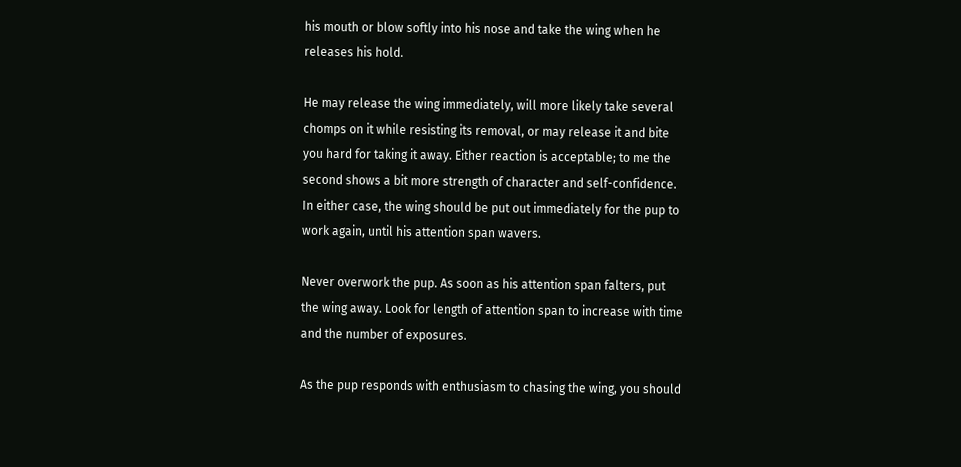his mouth or blow softly into his nose and take the wing when he releases his hold.

He may release the wing immediately, will more likely take several chomps on it while resisting its removal, or may release it and bite you hard for taking it away. Either reaction is acceptable; to me the second shows a bit more strength of character and self-confidence. In either case, the wing should be put out immediately for the pup to work again, until his attention span wavers.

Never overwork the pup. As soon as his attention span falters, put the wing away. Look for length of attention span to increase with time and the number of exposures.

As the pup responds with enthusiasm to chasing the wing, you should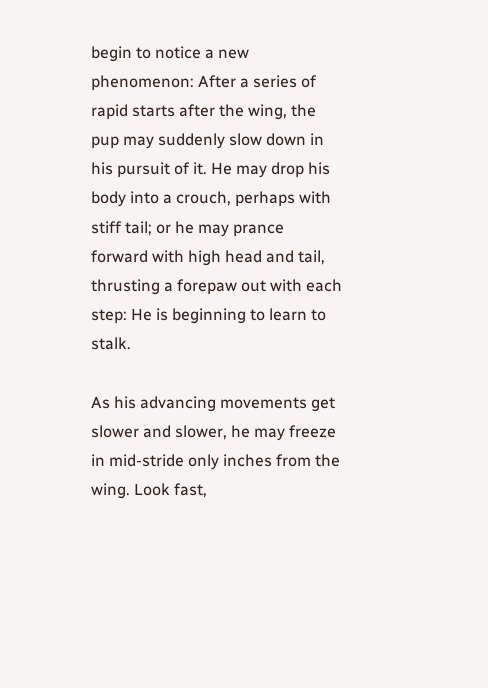begin to notice a new phenomenon: After a series of rapid starts after the wing, the pup may suddenly slow down in his pursuit of it. He may drop his body into a crouch, perhaps with stiff tail; or he may prance forward with high head and tail, thrusting a forepaw out with each step: He is beginning to learn to stalk.

As his advancing movements get slower and slower, he may freeze in mid-stride only inches from the wing. Look fast,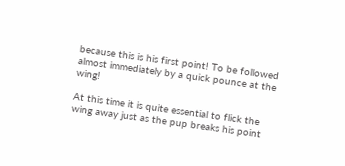because this is his first point! To be followed almost immediately by a quick pounce at the wing!

At this time it is quite essential to flick the wing away just as the pup breaks his point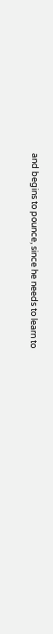and begins to pounce, since he needs to learn to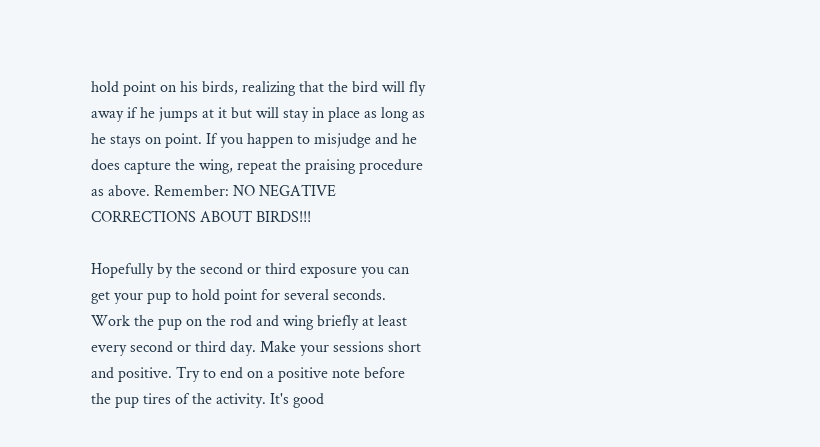hold point on his birds, realizing that the bird will fly away if he jumps at it but will stay in place as long as he stays on point. If you happen to misjudge and he does capture the wing, repeat the praising procedure as above. Remember: NO NEGATIVE CORRECTIONS ABOUT BIRDS!!!

Hopefully by the second or third exposure you can get your pup to hold point for several seconds. Work the pup on the rod and wing briefly at least every second or third day. Make your sessions short and positive. Try to end on a positive note before the pup tires of the activity. It's good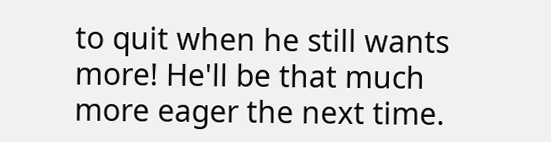to quit when he still wants more! He'll be that much more eager the next time.